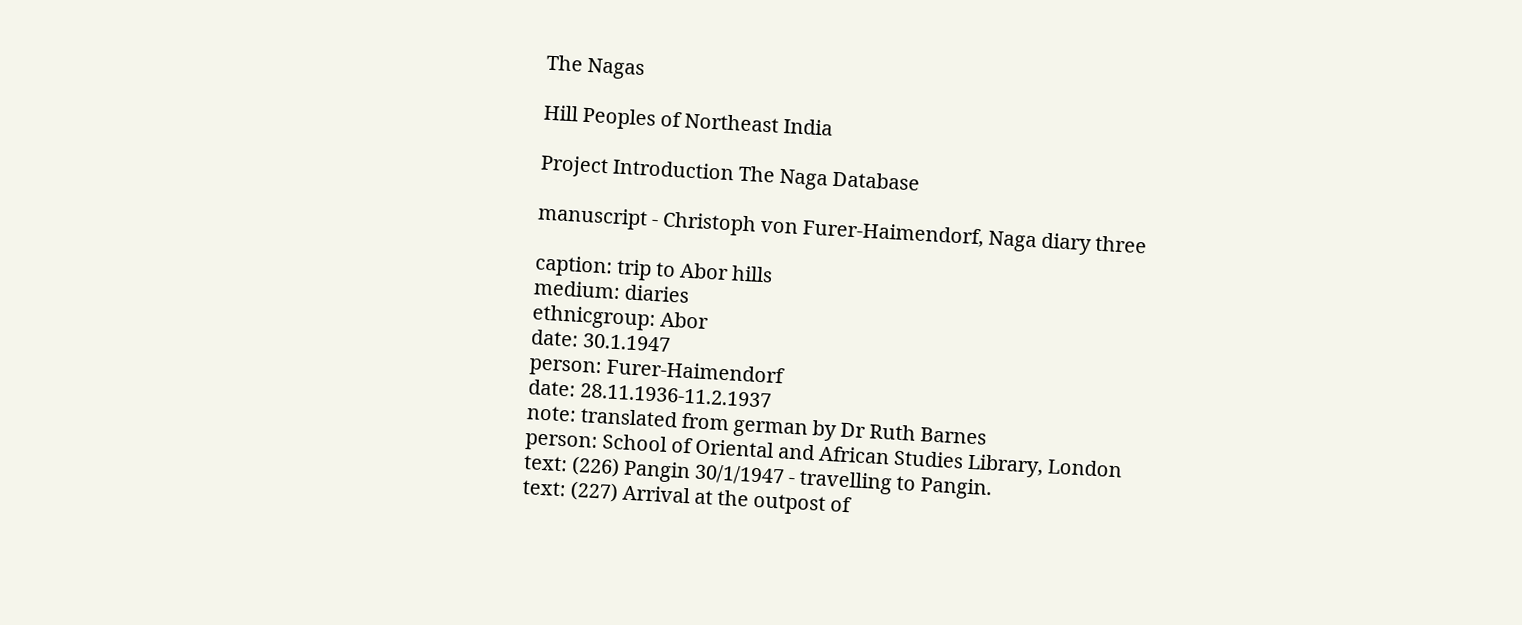The Nagas

Hill Peoples of Northeast India

Project Introduction The Naga Database

manuscript - Christoph von Furer-Haimendorf, Naga diary three

caption: trip to Abor hills
medium: diaries
ethnicgroup: Abor
date: 30.1.1947
person: Furer-Haimendorf
date: 28.11.1936-11.2.1937
note: translated from german by Dr Ruth Barnes
person: School of Oriental and African Studies Library, London
text: (226) Pangin 30/1/1947 - travelling to Pangin.
text: (227) Arrival at the outpost of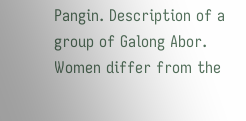Pangin. Description of a group of Galong Abor. Women differ from the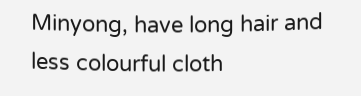Minyong, have long hair and less colourful cloth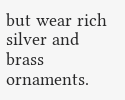but wear rich silver and brass ornaments.